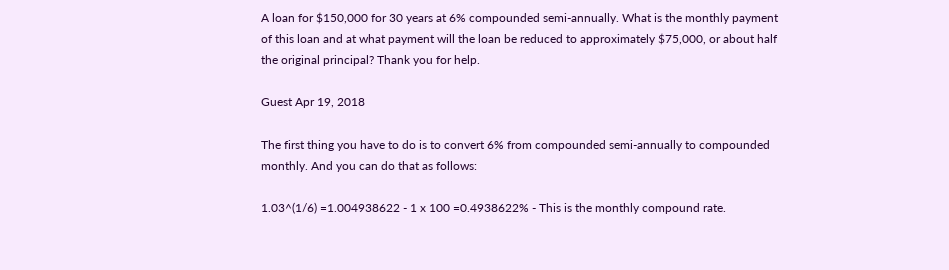A loan for $150,000 for 30 years at 6% compounded semi-annually. What is the monthly payment of this loan and at what payment will the loan be reduced to approximately $75,000, or about half the original principal? Thank you for help.

Guest Apr 19, 2018

The first thing you have to do is to convert 6% from compounded semi-annually to compounded monthly. And you can do that as follows:

1.03^(1/6) =1.004938622 - 1 x 100 =0.4938622% - This is the monthly compound rate.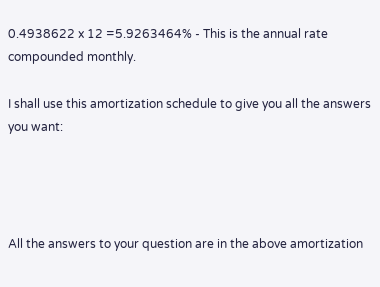0.4938622 x 12 =5.9263464% - This is the annual rate compounded monthly.

I shall use this amortization schedule to give you all the answers you want:




All the answers to your question are in the above amortization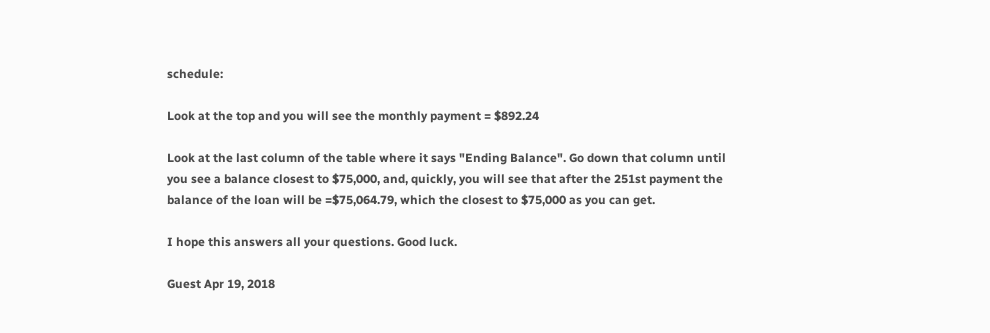schedule:

Look at the top and you will see the monthly payment = $892.24

Look at the last column of the table where it says "Ending Balance". Go down that column until you see a balance closest to $75,000, and, quickly, you will see that after the 251st payment the balance of the loan will be =$75,064.79, which the closest to $75,000 as you can get.

I hope this answers all your questions. Good luck.

Guest Apr 19, 2018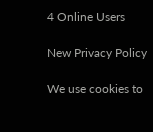4 Online Users

New Privacy Policy

We use cookies to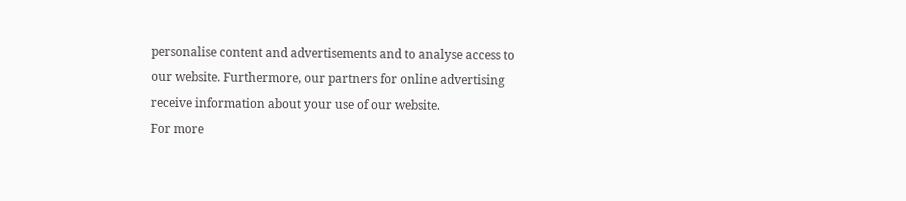personalise content and advertisements and to analyse access to our website. Furthermore, our partners for online advertising receive information about your use of our website.
For more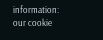information: our cookie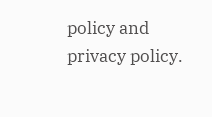policy and privacy policy.